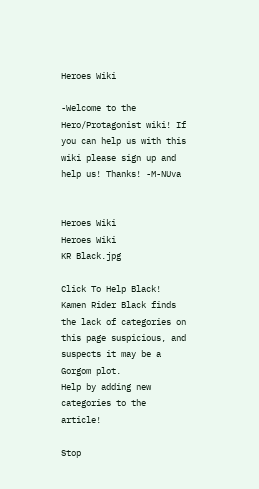Heroes Wiki

-Welcome to the Hero/Protagonist wiki! If you can help us with this wiki please sign up and help us! Thanks! -M-NUva


Heroes Wiki
Heroes Wiki
KR Black.jpg

Click To Help Black!
Kamen Rider Black finds the lack of categories on this page suspicious, and suspects it may be a Gorgom plot.
Help by adding new categories to the article!

Stop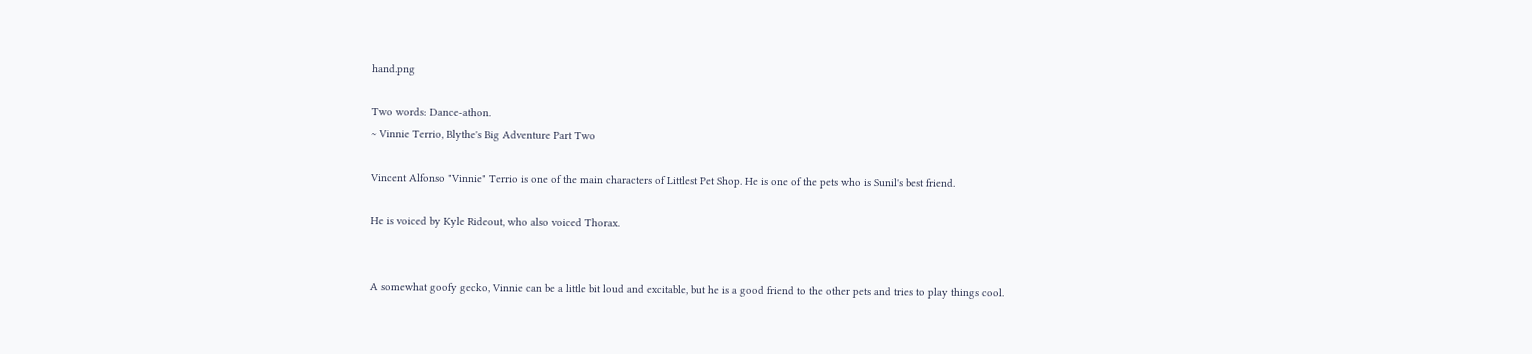hand.png

Two words: Dance-athon.
~ Vinnie Terrio, Blythe's Big Adventure Part Two

Vincent Alfonso "Vinnie" Terrio is one of the main characters of Littlest Pet Shop. He is one of the pets who is Sunil's best friend.

He is voiced by Kyle Rideout, who also voiced Thorax.


A somewhat goofy gecko, Vinnie can be a little bit loud and excitable, but he is a good friend to the other pets and tries to play things cool.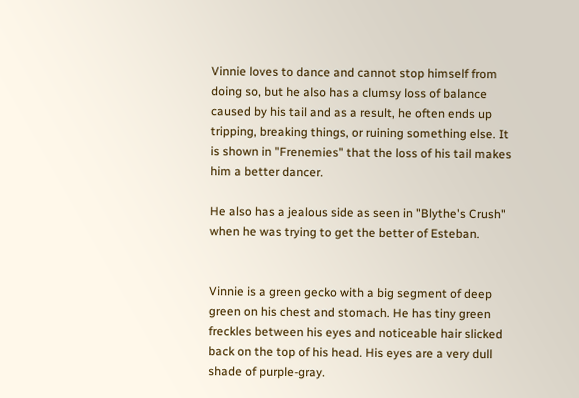Vinnie loves to dance and cannot stop himself from doing so, but he also has a clumsy loss of balance caused by his tail and as a result, he often ends up tripping, breaking things, or ruining something else. It is shown in "Frenemies" that the loss of his tail makes him a better dancer.

He also has a jealous side as seen in "Blythe's Crush" when he was trying to get the better of Esteban.


Vinnie is a green gecko with a big segment of deep green on his chest and stomach. He has tiny green freckles between his eyes and noticeable hair slicked back on the top of his head. His eyes are a very dull shade of purple-gray.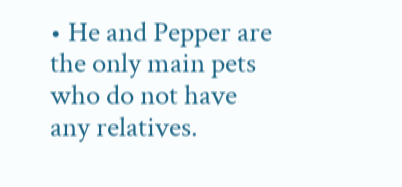• He and Pepper are the only main pets who do not have any relatives.